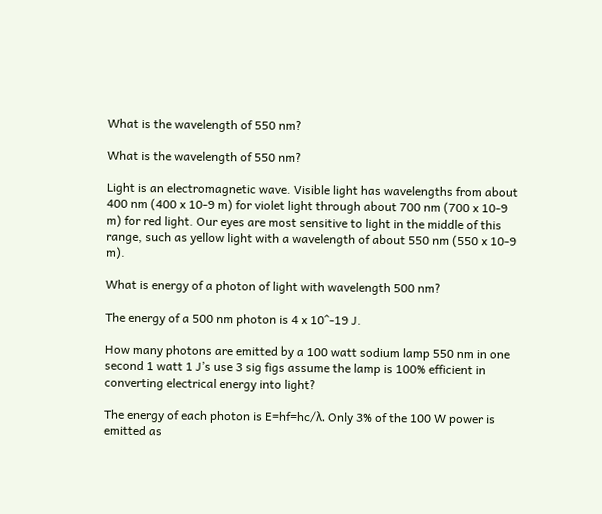What is the wavelength of 550 nm?

What is the wavelength of 550 nm?

Light is an electromagnetic wave. Visible light has wavelengths from about 400 nm (400 x 10-9 m) for violet light through about 700 nm (700 x 10-9 m) for red light. Our eyes are most sensitive to light in the middle of this range, such as yellow light with a wavelength of about 550 nm (550 x 10-9 m).

What is energy of a photon of light with wavelength 500 nm?

The energy of a 500 nm photon is 4 x 10^-19 J.

How many photons are emitted by a 100 watt sodium lamp 550 nm in one second 1 watt 1 J’s use 3 sig figs assume the lamp is 100% efficient in converting electrical energy into light?

The energy of each photon is E=hf=hc/λ. Only 3% of the 100 W power is emitted as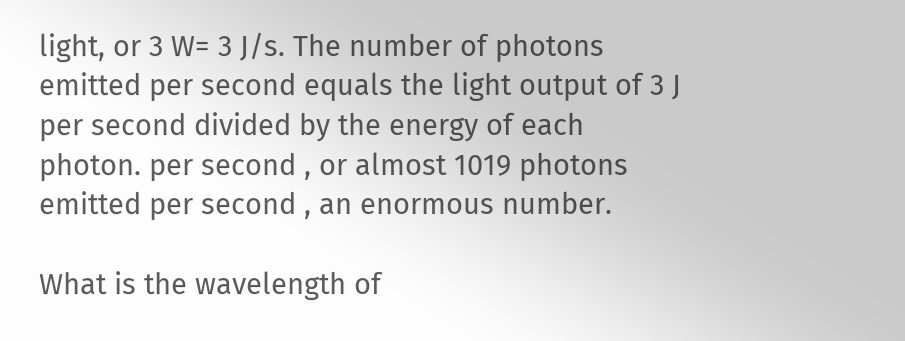light, or 3 W= 3 J/s. The number of photons emitted per second equals the light output of 3 J per second divided by the energy of each photon. per second , or almost 1019 photons emitted per second , an enormous number.

What is the wavelength of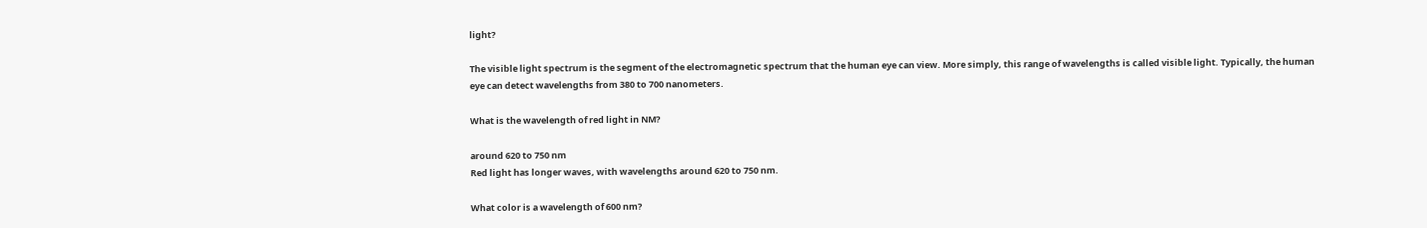light?

The visible light spectrum is the segment of the electromagnetic spectrum that the human eye can view. More simply, this range of wavelengths is called visible light. Typically, the human eye can detect wavelengths from 380 to 700 nanometers.

What is the wavelength of red light in NM?

around 620 to 750 nm
Red light has longer waves, with wavelengths around 620 to 750 nm.

What color is a wavelength of 600 nm?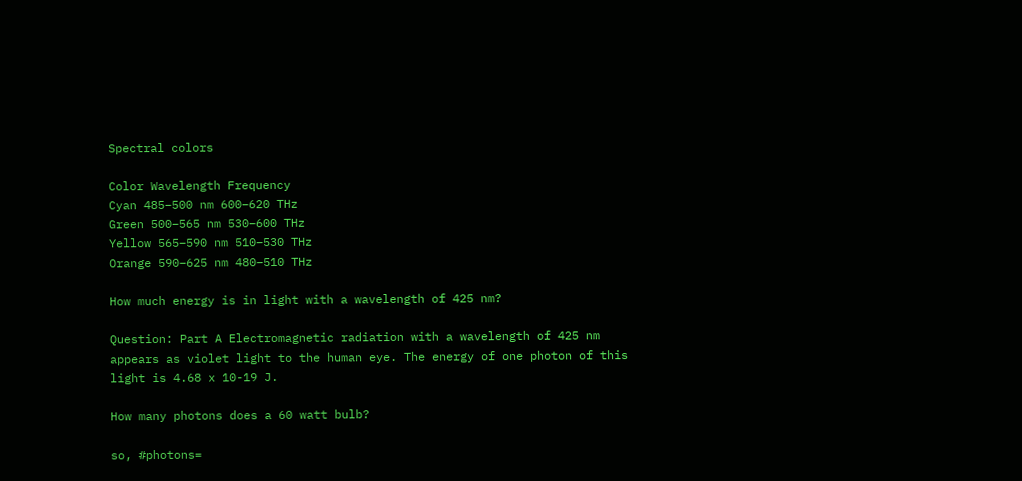Spectral colors

Color Wavelength Frequency
Cyan 485–500 nm 600–620 THz
Green 500–565 nm 530–600 THz
Yellow 565–590 nm 510–530 THz
Orange 590–625 nm 480–510 THz

How much energy is in light with a wavelength of 425 nm?

Question: Part A Electromagnetic radiation with a wavelength of 425 nm appears as violet light to the human eye. The energy of one photon of this light is 4.68 x 10-19 J.

How many photons does a 60 watt bulb?

so, #photons=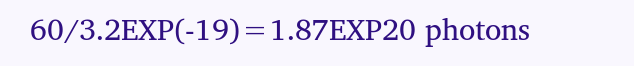60/3.2EXP(-19)=1.87EXP20 photons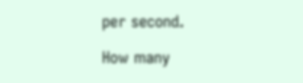per second.

How many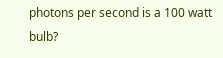photons per second is a 100 watt bulb?